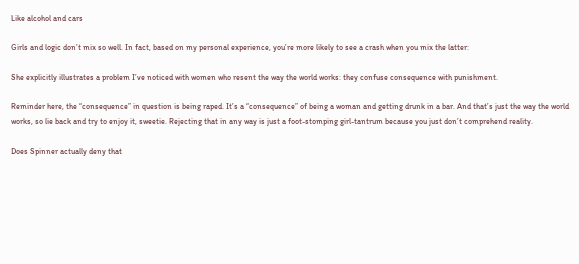Like alcohol and cars

Girls and logic don’t mix so well. In fact, based on my personal experience, you’re more likely to see a crash when you mix the latter:

She explicitly illustrates a problem I’ve noticed with women who resent the way the world works: they confuse consequence with punishment.

Reminder here, the “consequence” in question is being raped. It’s a “consequence” of being a woman and getting drunk in a bar. And that’s just the way the world works, so lie back and try to enjoy it, sweetie. Rejecting that in any way is just a foot-stomping girl-tantrum because you just don’t comprehend reality.

Does Spinner actually deny that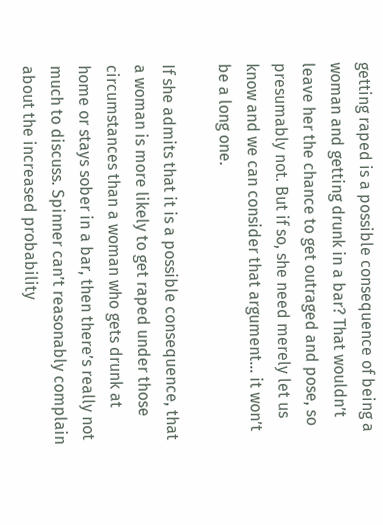getting raped is a possible consequence of being a woman and getting drunk in a bar? That wouldn’t leave her the chance to get outraged and pose, so presumably not. But if so, she need merely let us know and we can consider that argument… it won’t be a long one.

If she admits that it is a possible consequence, that a woman is more likely to get raped under those circumstances than a woman who gets drunk at home or stays sober in a bar, then there’s really not much to discuss. Spinner can’t reasonably complain about the increased probability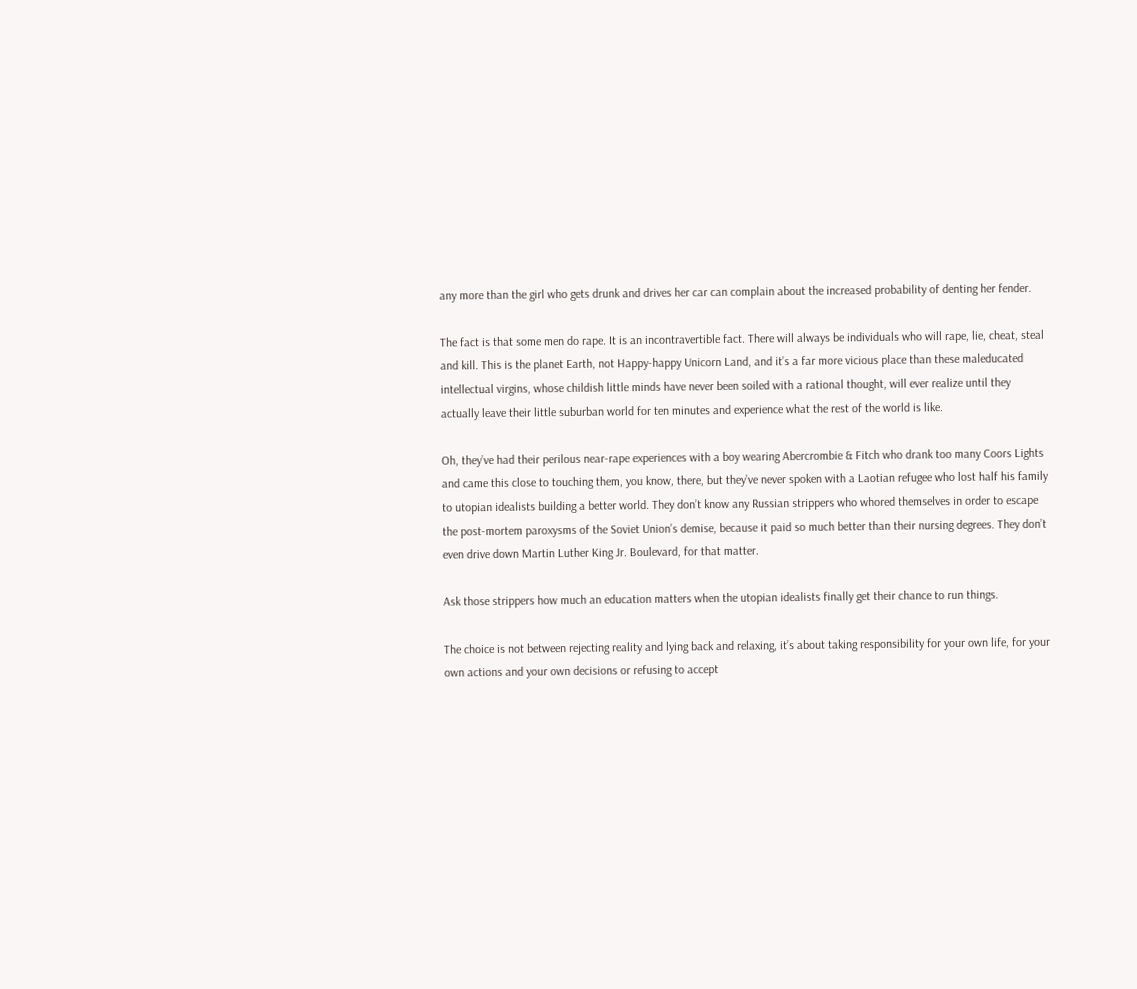any more than the girl who gets drunk and drives her car can complain about the increased probability of denting her fender.

The fact is that some men do rape. It is an incontravertible fact. There will always be individuals who will rape, lie, cheat, steal and kill. This is the planet Earth, not Happy-happy Unicorn Land, and it’s a far more vicious place than these maleducated intellectual virgins, whose childish little minds have never been soiled with a rational thought, will ever realize until they actually leave their little suburban world for ten minutes and experience what the rest of the world is like.

Oh, they’ve had their perilous near-rape experiences with a boy wearing Abercrombie & Fitch who drank too many Coors Lights and came this close to touching them, you know, there, but they’ve never spoken with a Laotian refugee who lost half his family to utopian idealists building a better world. They don’t know any Russian strippers who whored themselves in order to escape the post-mortem paroxysms of the Soviet Union’s demise, because it paid so much better than their nursing degrees. They don’t even drive down Martin Luther King Jr. Boulevard, for that matter.

Ask those strippers how much an education matters when the utopian idealists finally get their chance to run things.

The choice is not between rejecting reality and lying back and relaxing, it’s about taking responsibility for your own life, for your own actions and your own decisions or refusing to accept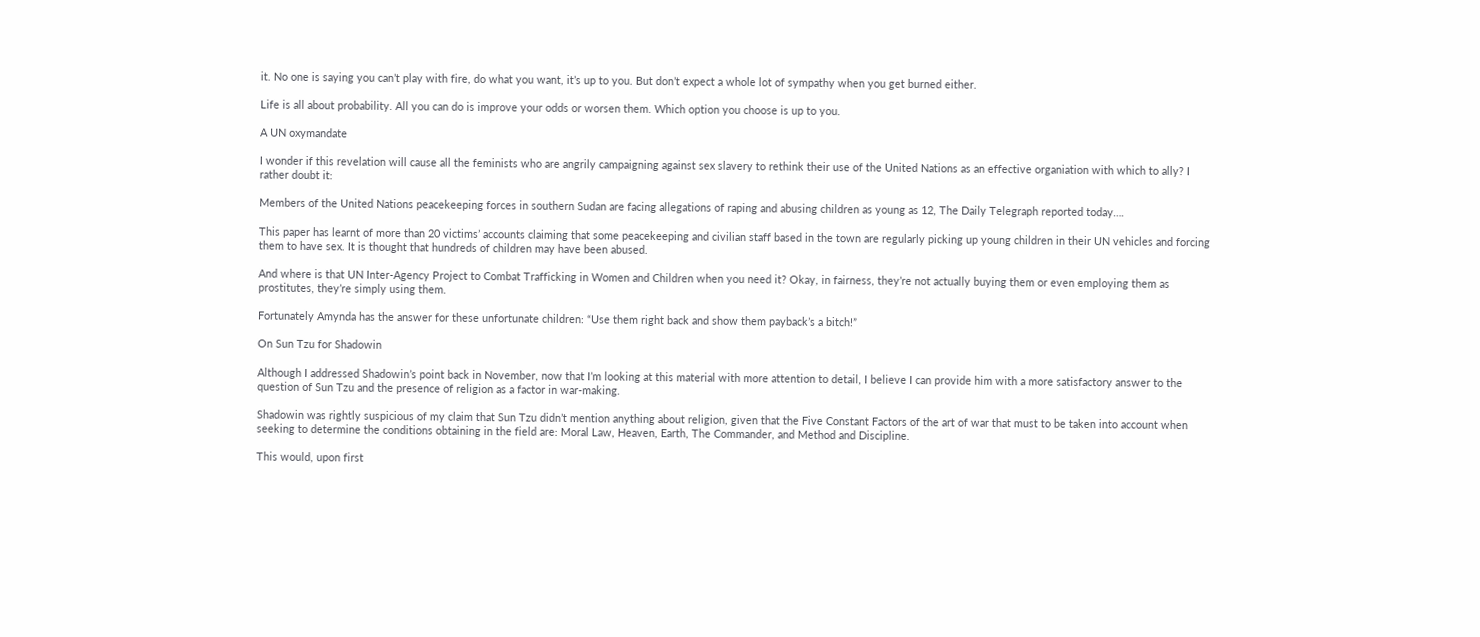it. No one is saying you can’t play with fire, do what you want, it’s up to you. But don’t expect a whole lot of sympathy when you get burned either.

Life is all about probability. All you can do is improve your odds or worsen them. Which option you choose is up to you.

A UN oxymandate

I wonder if this revelation will cause all the feminists who are angrily campaigning against sex slavery to rethink their use of the United Nations as an effective organiation with which to ally? I rather doubt it:

Members of the United Nations peacekeeping forces in southern Sudan are facing allegations of raping and abusing children as young as 12, The Daily Telegraph reported today….

This paper has learnt of more than 20 victims’ accounts claiming that some peacekeeping and civilian staff based in the town are regularly picking up young children in their UN vehicles and forcing them to have sex. It is thought that hundreds of children may have been abused.

And where is that UN Inter-Agency Project to Combat Trafficking in Women and Children when you need it? Okay, in fairness, they’re not actually buying them or even employing them as prostitutes, they’re simply using them.

Fortunately Amynda has the answer for these unfortunate children: “Use them right back and show them payback’s a bitch!”

On Sun Tzu for Shadowin

Although I addressed Shadowin’s point back in November, now that I’m looking at this material with more attention to detail, I believe I can provide him with a more satisfactory answer to the question of Sun Tzu and the presence of religion as a factor in war-making.

Shadowin was rightly suspicious of my claim that Sun Tzu didn’t mention anything about religion, given that the Five Constant Factors of the art of war that must to be taken into account when seeking to determine the conditions obtaining in the field are: Moral Law, Heaven, Earth, The Commander, and Method and Discipline.

This would, upon first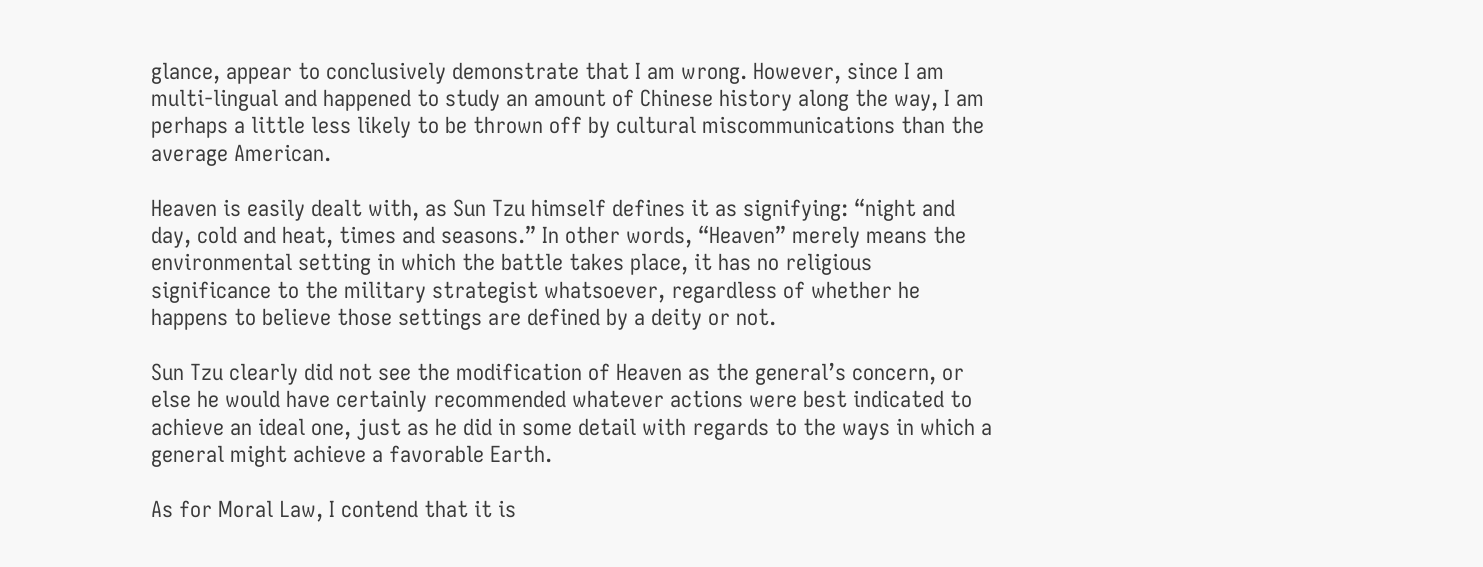glance, appear to conclusively demonstrate that I am wrong. However, since I am multi-lingual and happened to study an amount of Chinese history along the way, I am perhaps a little less likely to be thrown off by cultural miscommunications than the average American.

Heaven is easily dealt with, as Sun Tzu himself defines it as signifying: “night and day, cold and heat, times and seasons.” In other words, “Heaven” merely means the environmental setting in which the battle takes place, it has no religious significance to the military strategist whatsoever, regardless of whether he happens to believe those settings are defined by a deity or not.

Sun Tzu clearly did not see the modification of Heaven as the general’s concern, or else he would have certainly recommended whatever actions were best indicated to achieve an ideal one, just as he did in some detail with regards to the ways in which a general might achieve a favorable Earth.

As for Moral Law, I contend that it is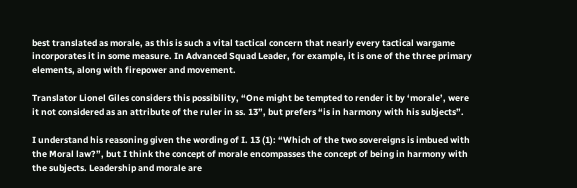best translated as morale, as this is such a vital tactical concern that nearly every tactical wargame incorporates it in some measure. In Advanced Squad Leader, for example, it is one of the three primary elements, along with firepower and movement.

Translator Lionel Giles considers this possibility, “One might be tempted to render it by ‘morale’, were it not considered as an attribute of the ruler in ss. 13”, but prefers “is in harmony with his subjects”.

I understand his reasoning given the wording of I. 13 (1): “Which of the two sovereigns is imbued with the Moral law?”, but I think the concept of morale encompasses the concept of being in harmony with the subjects. Leadership and morale are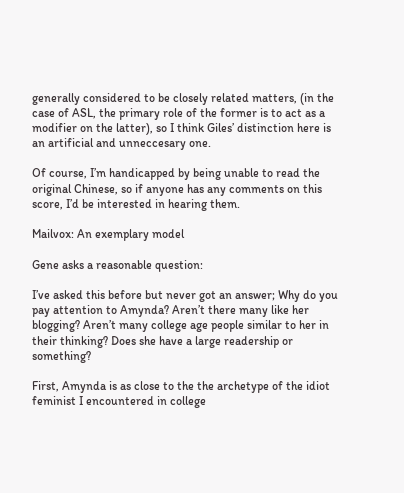generally considered to be closely related matters, (in the case of ASL, the primary role of the former is to act as a modifier on the latter), so I think Giles’ distinction here is an artificial and unneccesary one.

Of course, I’m handicapped by being unable to read the original Chinese, so if anyone has any comments on this score, I’d be interested in hearing them.

Mailvox: An exemplary model

Gene asks a reasonable question:

I’ve asked this before but never got an answer; Why do you pay attention to Amynda? Aren’t there many like her blogging? Aren’t many college age people similar to her in their thinking? Does she have a large readership or something?

First, Amynda is as close to the the archetype of the idiot feminist I encountered in college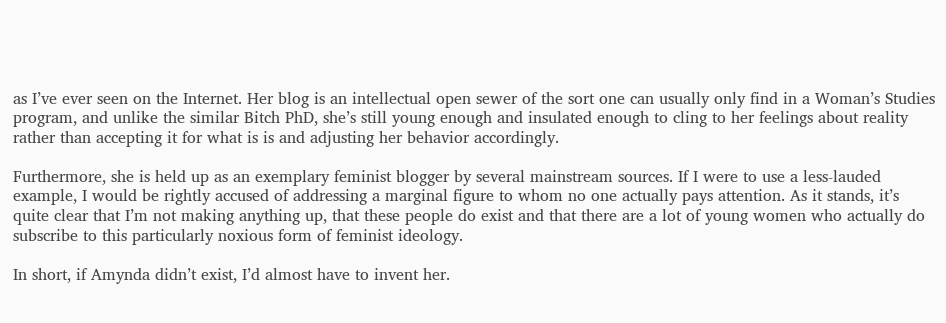as I’ve ever seen on the Internet. Her blog is an intellectual open sewer of the sort one can usually only find in a Woman’s Studies program, and unlike the similar Bitch PhD, she’s still young enough and insulated enough to cling to her feelings about reality rather than accepting it for what is is and adjusting her behavior accordingly.

Furthermore, she is held up as an exemplary feminist blogger by several mainstream sources. If I were to use a less-lauded example, I would be rightly accused of addressing a marginal figure to whom no one actually pays attention. As it stands, it’s quite clear that I’m not making anything up, that these people do exist and that there are a lot of young women who actually do subscribe to this particularly noxious form of feminist ideology.

In short, if Amynda didn’t exist, I’d almost have to invent her.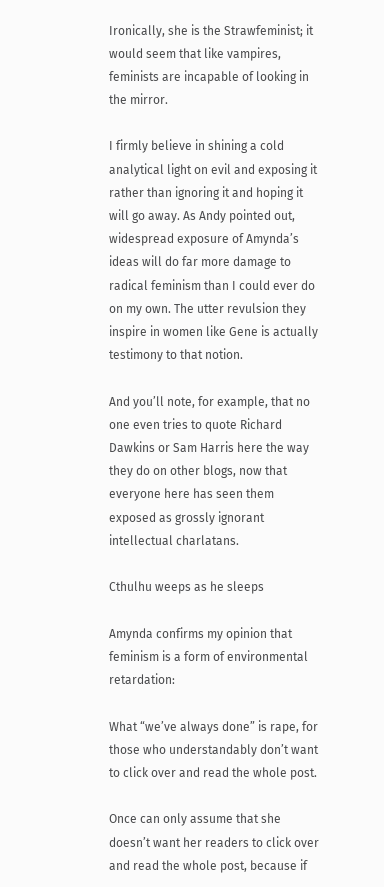Ironically, she is the Strawfeminist; it would seem that like vampires, feminists are incapable of looking in the mirror.

I firmly believe in shining a cold analytical light on evil and exposing it rather than ignoring it and hoping it will go away. As Andy pointed out, widespread exposure of Amynda’s ideas will do far more damage to radical feminism than I could ever do on my own. The utter revulsion they inspire in women like Gene is actually testimony to that notion.

And you’ll note, for example, that no one even tries to quote Richard Dawkins or Sam Harris here the way they do on other blogs, now that everyone here has seen them exposed as grossly ignorant intellectual charlatans.

Cthulhu weeps as he sleeps

Amynda confirms my opinion that feminism is a form of environmental retardation:

What “we’ve always done” is rape, for those who understandably don’t want to click over and read the whole post.

Once can only assume that she doesn’t want her readers to click over and read the whole post, because if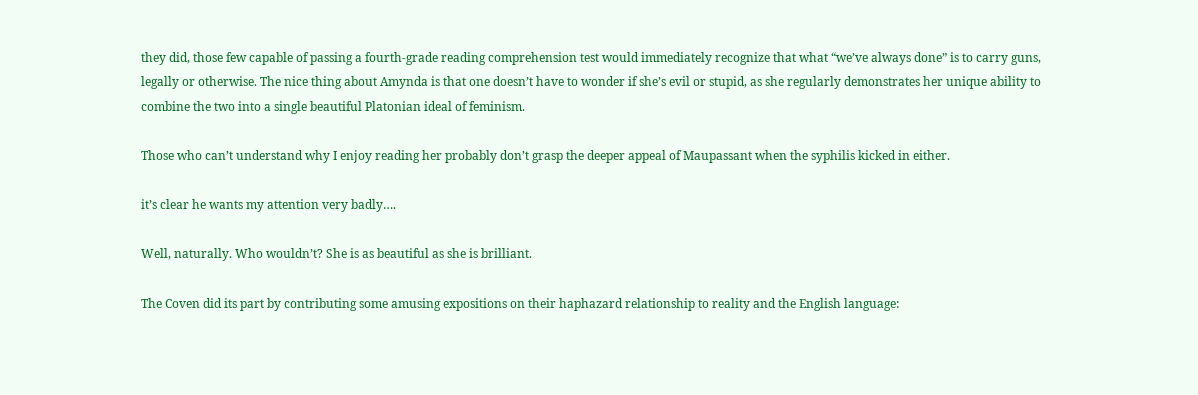they did, those few capable of passing a fourth-grade reading comprehension test would immediately recognize that what “we’ve always done” is to carry guns, legally or otherwise. The nice thing about Amynda is that one doesn’t have to wonder if she’s evil or stupid, as she regularly demonstrates her unique ability to combine the two into a single beautiful Platonian ideal of feminism.

Those who can’t understand why I enjoy reading her probably don’t grasp the deeper appeal of Maupassant when the syphilis kicked in either.

it’s clear he wants my attention very badly….

Well, naturally. Who wouldn’t? She is as beautiful as she is brilliant.

The Coven did its part by contributing some amusing expositions on their haphazard relationship to reality and the English language: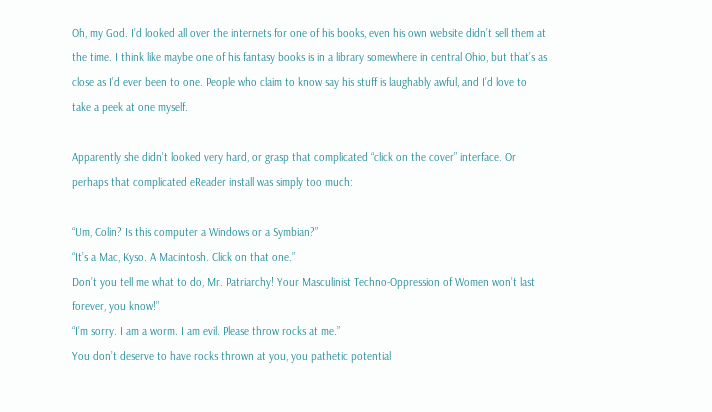Oh, my God. I’d looked all over the internets for one of his books, even his own website didn’t sell them at the time. I think like maybe one of his fantasy books is in a library somewhere in central Ohio, but that’s as close as I’d ever been to one. People who claim to know say his stuff is laughably awful, and I’d love to take a peek at one myself.

Apparently she didn’t looked very hard, or grasp that complicated “click on the cover” interface. Or perhaps that complicated eReader install was simply too much:

“Um, Colin? Is this computer a Windows or a Symbian?”
“It’s a Mac, Kyso. A Macintosh. Click on that one.”
Don’t you tell me what to do, Mr. Patriarchy! Your Masculinist Techno-Oppression of Women won’t last forever, you know!”
“I’m sorry. I am a worm. I am evil. Please throw rocks at me.”
You don’t deserve to have rocks thrown at you, you pathetic potential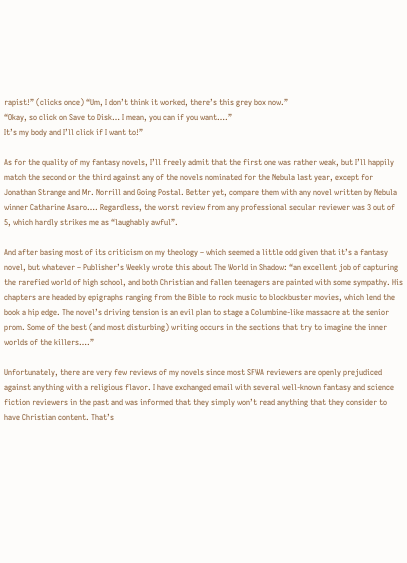rapist!” (clicks once) “Um, I don’t think it worked, there’s this grey box now.”
“Okay, so click on Save to Disk… I mean, you can if you want….”
It’s my body and I’ll click if I want to!”

As for the quality of my fantasy novels, I’ll freely admit that the first one was rather weak, but I’ll happily match the second or the third against any of the novels nominated for the Nebula last year, except for Jonathan Strange and Mr. Norrill and Going Postal. Better yet, compare them with any novel written by Nebula winner Catharine Asaro…. Regardless, the worst review from any professional secular reviewer was 3 out of 5, which hardly strikes me as “laughably awful”.

And after basing most of its criticism on my theology – which seemed a little odd given that it’s a fantasy novel, but whatever – Publisher’s Weekly wrote this about The World in Shadow: “an excellent job of capturing the rarefied world of high school, and both Christian and fallen teenagers are painted with some sympathy. His chapters are headed by epigraphs ranging from the Bible to rock music to blockbuster movies, which lend the book a hip edge. The novel’s driving tension is an evil plan to stage a Columbine-like massacre at the senior prom. Some of the best (and most disturbing) writing occurs in the sections that try to imagine the inner worlds of the killers….”

Unfortunately, there are very few reviews of my novels since most SFWA reviewers are openly prejudiced against anything with a religious flavor. I have exchanged email with several well-known fantasy and science fiction reviewers in the past and was informed that they simply won’t read anything that they consider to have Christian content. That’s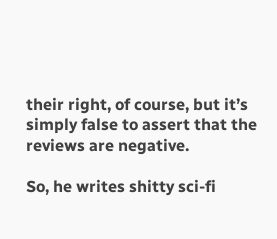their right, of course, but it’s simply false to assert that the reviews are negative.

So, he writes shitty sci-fi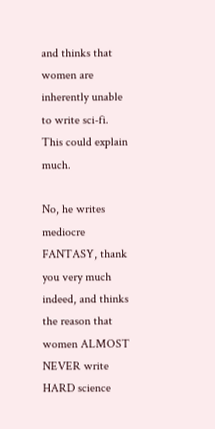and thinks that women are inherently unable to write sci-fi. This could explain much.

No, he writes mediocre FANTASY, thank you very much indeed, and thinks the reason that women ALMOST NEVER write HARD science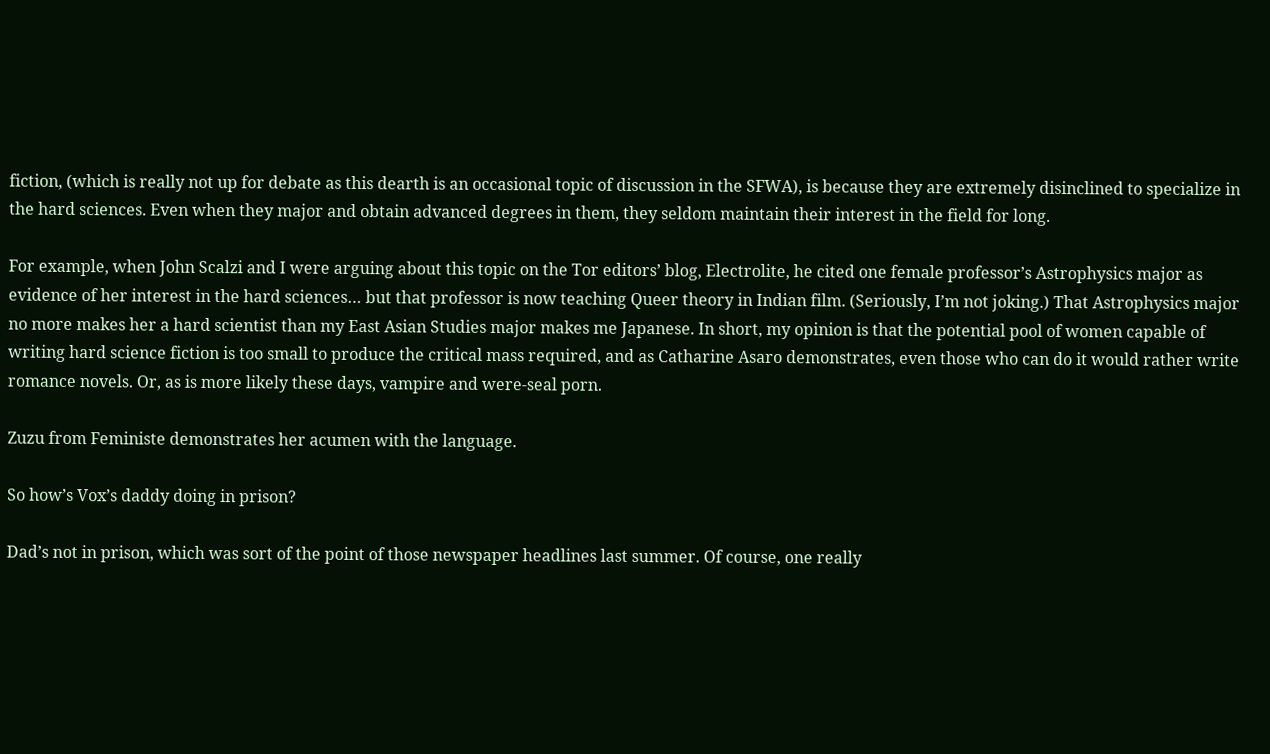fiction, (which is really not up for debate as this dearth is an occasional topic of discussion in the SFWA), is because they are extremely disinclined to specialize in the hard sciences. Even when they major and obtain advanced degrees in them, they seldom maintain their interest in the field for long.

For example, when John Scalzi and I were arguing about this topic on the Tor editors’ blog, Electrolite, he cited one female professor’s Astrophysics major as evidence of her interest in the hard sciences… but that professor is now teaching Queer theory in Indian film. (Seriously, I’m not joking.) That Astrophysics major no more makes her a hard scientist than my East Asian Studies major makes me Japanese. In short, my opinion is that the potential pool of women capable of writing hard science fiction is too small to produce the critical mass required, and as Catharine Asaro demonstrates, even those who can do it would rather write romance novels. Or, as is more likely these days, vampire and were-seal porn.

Zuzu from Feministe demonstrates her acumen with the language.

So how’s Vox’s daddy doing in prison?

Dad’s not in prison, which was sort of the point of those newspaper headlines last summer. Of course, one really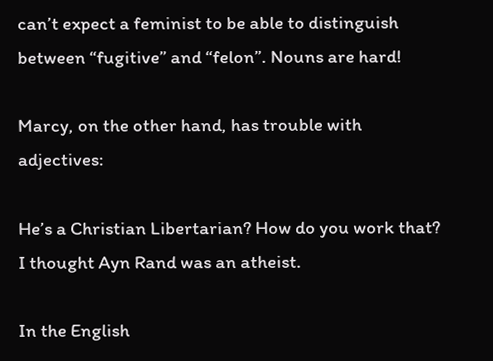can’t expect a feminist to be able to distinguish between “fugitive” and “felon”. Nouns are hard!

Marcy, on the other hand, has trouble with adjectives:

He’s a Christian Libertarian? How do you work that? I thought Ayn Rand was an atheist.

In the English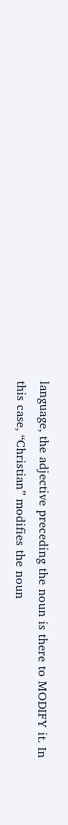language, the adjective preceding the noun is there to MODIFY it. In this case, “Christian” modifies the noun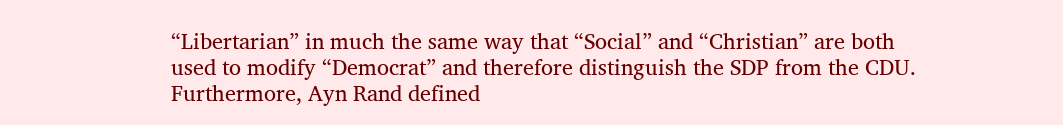“Libertarian” in much the same way that “Social” and “Christian” are both used to modify “Democrat” and therefore distinguish the SDP from the CDU. Furthermore, Ayn Rand defined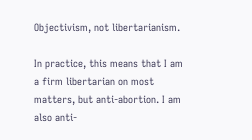Objectivism, not libertarianism.

In practice, this means that I am a firm libertarian on most matters, but anti-abortion. I am also anti-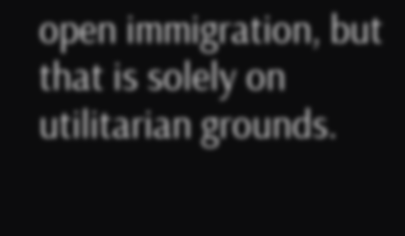open immigration, but that is solely on utilitarian grounds.